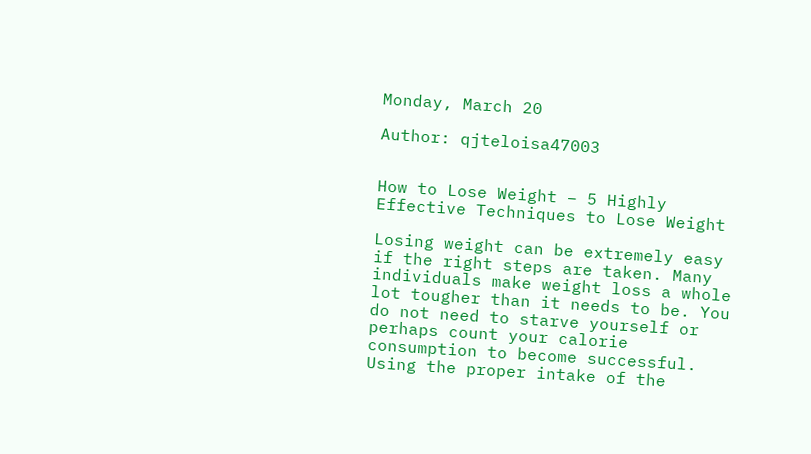Monday, March 20

Author: qjteloisa47003


How to Lose Weight – 5 Highly Effective Techniques to Lose Weight

Losing weight can be extremely easy if the right steps are taken. Many individuals make weight loss a whole lot tougher than it needs to be. You do not need to starve yourself or perhaps count your calorie consumption to become successful. Using the proper intake of the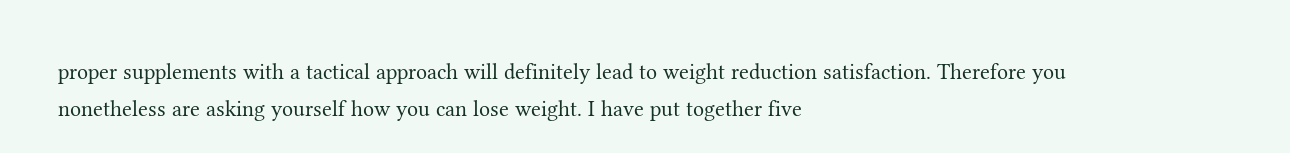proper supplements with a tactical approach will definitely lead to weight reduction satisfaction. Therefore you nonetheless are asking yourself how you can lose weight. I have put together five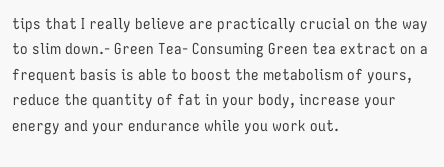tips that I really believe are practically crucial on the way to slim down.- Green Tea- Consuming Green tea extract on a frequent basis is able to boost the metabolism of yours, reduce the quantity of fat in your body, increase your energy and your endurance while you work out.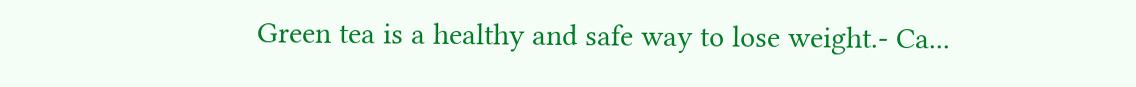Green tea is a healthy and safe way to lose weight.- Ca...